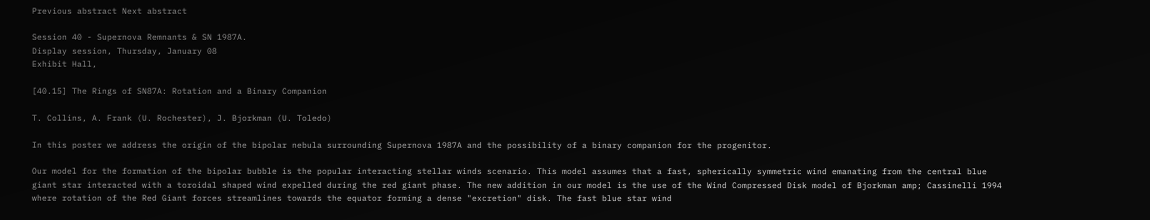Previous abstract Next abstract

Session 40 - Supernova Remnants & SN 1987A.
Display session, Thursday, January 08
Exhibit Hall,

[40.15] The Rings of SN87A: Rotation and a Binary Companion

T. Collins, A. Frank (U. Rochester), J. Bjorkman (U. Toledo)

In this poster we address the origin of the bipolar nebula surrounding Supernova 1987A and the possibility of a binary companion for the progenitor.

Our model for the formation of the bipolar bubble is the popular interacting stellar winds scenario. This model assumes that a fast, spherically symmetric wind emanating from the central blue giant star interacted with a toroidal shaped wind expelled during the red giant phase. The new addition in our model is the use of the Wind Compressed Disk model of Bjorkman amp; Cassinelli 1994 where rotation of the Red Giant forces streamlines towards the equator forming a dense "excretion" disk. The fast blue star wind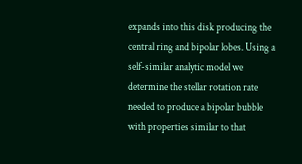expands into this disk producing the central ring and bipolar lobes. Using a self-similar analytic model we determine the stellar rotation rate needed to produce a bipolar bubble with properties similar to that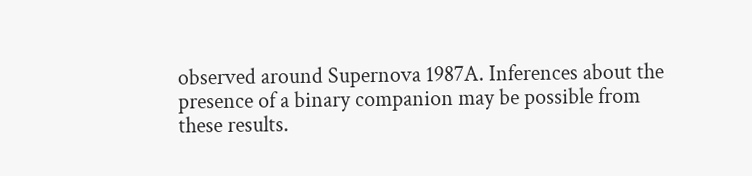observed around Supernova 1987A. Inferences about the presence of a binary companion may be possible from these results.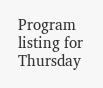Program listing for Thursday